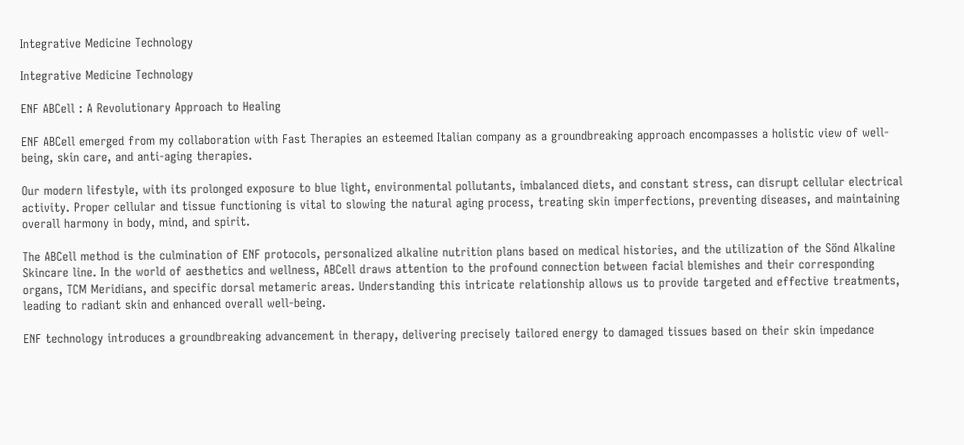Integrative Medicine Technology

Integrative Medicine Technology

ENF ABCell : A Revolutionary Approach to Healing

ENF ABCell emerged from my collaboration with Fast Therapies an esteemed Italian company as a groundbreaking approach encompasses a holistic view of well-being, skin care, and anti-aging therapies.

Our modern lifestyle, with its prolonged exposure to blue light, environmental pollutants, imbalanced diets, and constant stress, can disrupt cellular electrical activity. Proper cellular and tissue functioning is vital to slowing the natural aging process, treating skin imperfections, preventing diseases, and maintaining overall harmony in body, mind, and spirit.

The ABCell method is the culmination of ENF protocols, personalized alkaline nutrition plans based on medical histories, and the utilization of the Sönd Alkaline Skincare line. In the world of aesthetics and wellness, ABCell draws attention to the profound connection between facial blemishes and their corresponding organs, TCM Meridians, and specific dorsal metameric areas. Understanding this intricate relationship allows us to provide targeted and effective treatments, leading to radiant skin and enhanced overall well-being.

ENF technology introduces a groundbreaking advancement in therapy, delivering precisely tailored energy to damaged tissues based on their skin impedance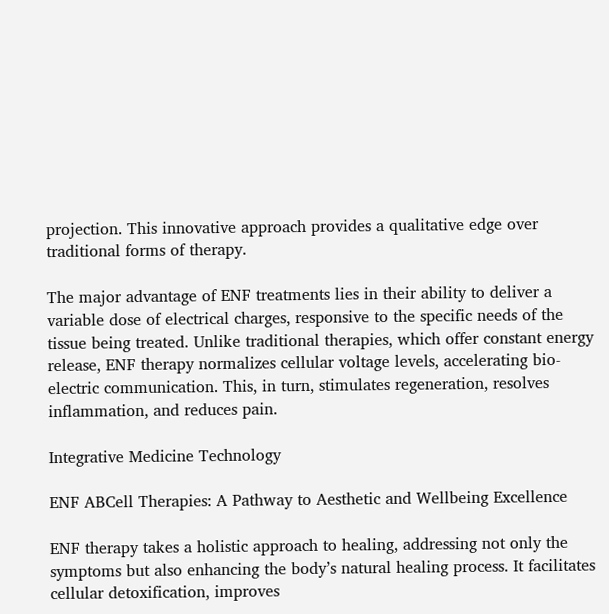projection. This innovative approach provides a qualitative edge over traditional forms of therapy.

The major advantage of ENF treatments lies in their ability to deliver a variable dose of electrical charges, responsive to the specific needs of the tissue being treated. Unlike traditional therapies, which offer constant energy release, ENF therapy normalizes cellular voltage levels, accelerating bio-electric communication. This, in turn, stimulates regeneration, resolves inflammation, and reduces pain.

Integrative Medicine Technology

ENF ABCell Therapies: A Pathway to Aesthetic and Wellbeing Excellence

ENF therapy takes a holistic approach to healing, addressing not only the symptoms but also enhancing the body’s natural healing process. It facilitates cellular detoxification, improves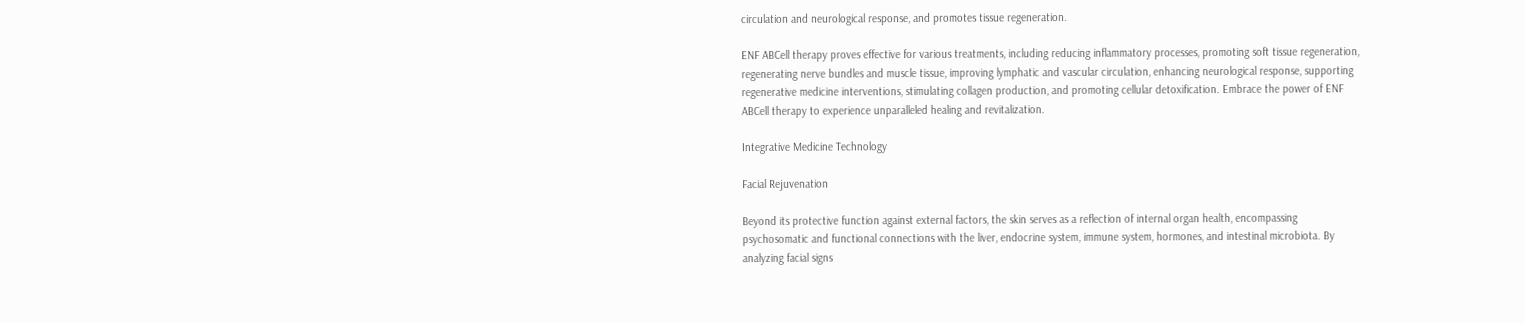circulation and neurological response, and promotes tissue regeneration.

ENF ABCell therapy proves effective for various treatments, including reducing inflammatory processes, promoting soft tissue regeneration, regenerating nerve bundles and muscle tissue, improving lymphatic and vascular circulation, enhancing neurological response, supporting regenerative medicine interventions, stimulating collagen production, and promoting cellular detoxification. Embrace the power of ENF ABCell therapy to experience unparalleled healing and revitalization.

Integrative Medicine Technology

Facial Rejuvenation

Beyond its protective function against external factors, the skin serves as a reflection of internal organ health, encompassing psychosomatic and functional connections with the liver, endocrine system, immune system, hormones, and intestinal microbiota. By analyzing facial signs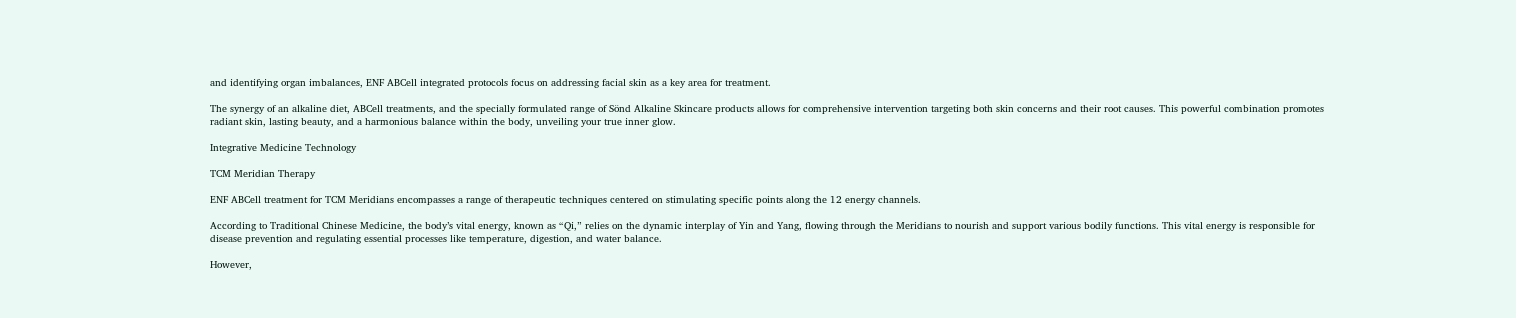and identifying organ imbalances, ENF ABCell integrated protocols focus on addressing facial skin as a key area for treatment.

The synergy of an alkaline diet, ABCell treatments, and the specially formulated range of Sönd Alkaline Skincare products allows for comprehensive intervention targeting both skin concerns and their root causes. This powerful combination promotes radiant skin, lasting beauty, and a harmonious balance within the body, unveiling your true inner glow.

Integrative Medicine Technology

TCM Meridian Therapy

ENF ABCell treatment for TCM Meridians encompasses a range of therapeutic techniques centered on stimulating specific points along the 12 energy channels.

According to Traditional Chinese Medicine, the body’s vital energy, known as “Qi,” relies on the dynamic interplay of Yin and Yang, flowing through the Meridians to nourish and support various bodily functions. This vital energy is responsible for disease prevention and regulating essential processes like temperature, digestion, and water balance.

However,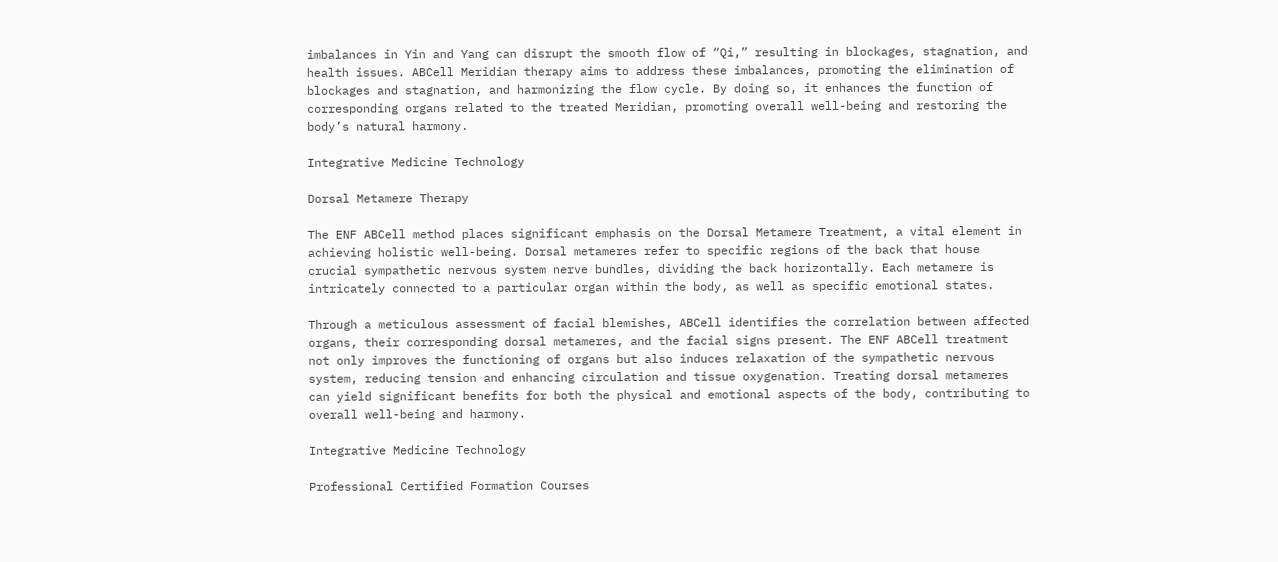imbalances in Yin and Yang can disrupt the smooth flow of “Qi,” resulting in blockages, stagnation, and health issues. ABCell Meridian therapy aims to address these imbalances, promoting the elimination of blockages and stagnation, and harmonizing the flow cycle. By doing so, it enhances the function of corresponding organs related to the treated Meridian, promoting overall well-being and restoring the body’s natural harmony.

Integrative Medicine Technology

Dorsal Metamere Therapy

The ENF ABCell method places significant emphasis on the Dorsal Metamere Treatment, a vital element in achieving holistic well-being. Dorsal metameres refer to specific regions of the back that house crucial sympathetic nervous system nerve bundles, dividing the back horizontally. Each metamere is intricately connected to a particular organ within the body, as well as specific emotional states.

Through a meticulous assessment of facial blemishes, ABCell identifies the correlation between affected organs, their corresponding dorsal metameres, and the facial signs present. The ENF ABCell treatment not only improves the functioning of organs but also induces relaxation of the sympathetic nervous system, reducing tension and enhancing circulation and tissue oxygenation. Treating dorsal metameres can yield significant benefits for both the physical and emotional aspects of the body, contributing to overall well-being and harmony.

Integrative Medicine Technology

Professional Certified Formation Courses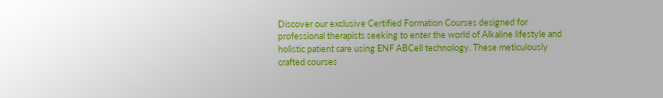Discover our exclusive Certified Formation Courses designed for professional therapists seeking to enter the world of Alkaline lifestyle and holistic patient care using ENF ABCell technology. These meticulously crafted courses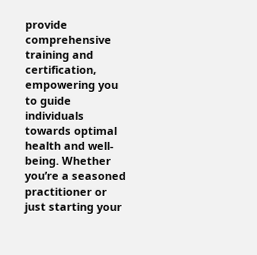provide comprehensive training and certification, empowering you to guide individuals towards optimal health and well-being. Whether you’re a seasoned practitioner or just starting your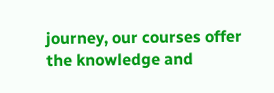journey, our courses offer the knowledge and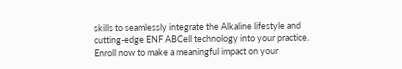skills to seamlessly integrate the Alkaline lifestyle and cutting-edge ENF ABCell technology into your practice. Enroll now to make a meaningful impact on your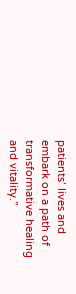patients’ lives and embark on a path of transformative healing and vitality.”